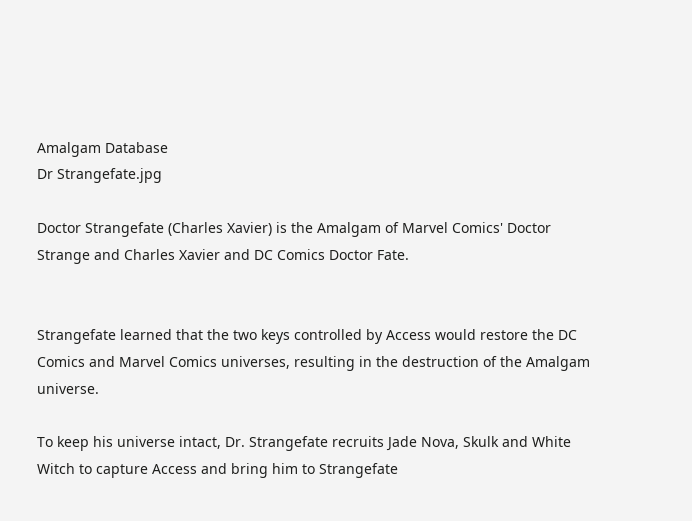Amalgam Database
Dr Strangefate.jpg

Doctor Strangefate (Charles Xavier) is the Amalgam of Marvel Comics' Doctor Strange and Charles Xavier and DC Comics Doctor Fate.


Strangefate learned that the two keys controlled by Access would restore the DC Comics and Marvel Comics universes, resulting in the destruction of the Amalgam universe.

To keep his universe intact, Dr. Strangefate recruits Jade Nova, Skulk and White Witch to capture Access and bring him to Strangefate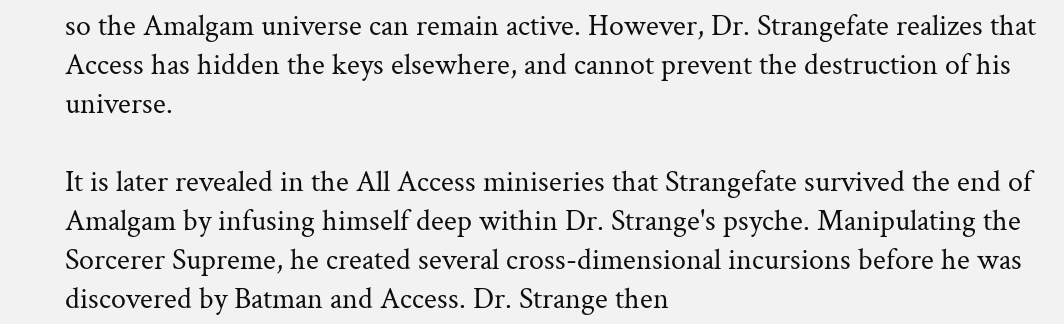so the Amalgam universe can remain active. However, Dr. Strangefate realizes that Access has hidden the keys elsewhere, and cannot prevent the destruction of his universe.

It is later revealed in the All Access miniseries that Strangefate survived the end of Amalgam by infusing himself deep within Dr. Strange's psyche. Manipulating the Sorcerer Supreme, he created several cross-dimensional incursions before he was discovered by Batman and Access. Dr. Strange then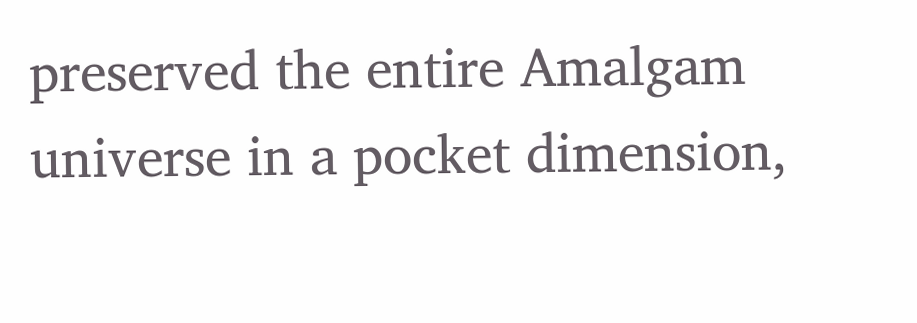preserved the entire Amalgam universe in a pocket dimension,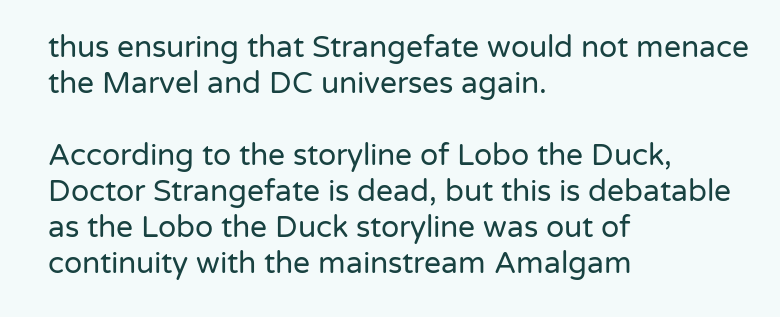thus ensuring that Strangefate would not menace the Marvel and DC universes again.

According to the storyline of Lobo the Duck, Doctor Strangefate is dead, but this is debatable as the Lobo the Duck storyline was out of continuity with the mainstream Amalgam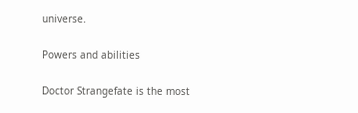universe.

Powers and abilities

Doctor Strangefate is the most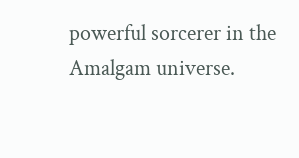powerful sorcerer in the Amalgam universe.